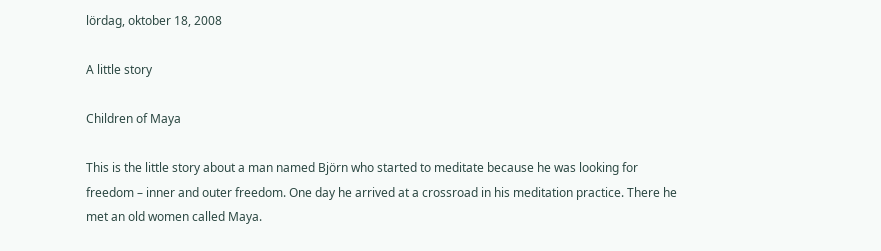lördag, oktober 18, 2008

A little story

Children of Maya

This is the little story about a man named Björn who started to meditate because he was looking for  freedom – inner and outer freedom. One day he arrived at a crossroad in his meditation practice. There he met an old women called Maya.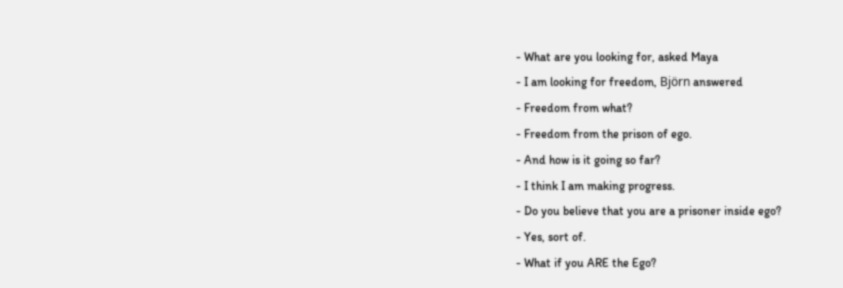- What are you looking for, asked Maya
- I am looking for freedom, Björn answered
- Freedom from what?
- Freedom from the prison of ego.
- And how is it going so far?
- I think I am making progress.
- Do you believe that you are a prisoner inside ego?
- Yes, sort of.
- What if you ARE the Ego?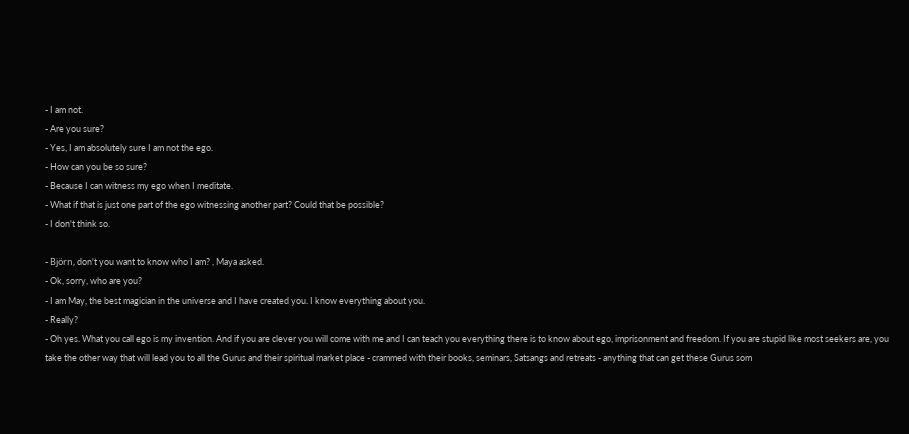- I am not.
- Are you sure?
- Yes, I am absolutely sure I am not the ego.
- How can you be so sure?
- Because I can witness my ego when I meditate.
- What if that is just one part of the ego witnessing another part? Could that be possible?
- I don't think so.

- Björn, don't you want to know who I am? , Maya asked.
- Ok, sorry, who are you?
- I am May, the best magician in the universe and I have created you. I know everything about you.
- Really?
- Oh yes. What you call ego is my invention. And if you are clever you will come with me and I can teach you everything there is to know about ego, imprisonment and freedom. If you are stupid like most seekers are, you take the other way that will lead you to all the Gurus and their spiritual market place - crammed with their books, seminars, Satsangs and retreats - anything that can get these Gurus som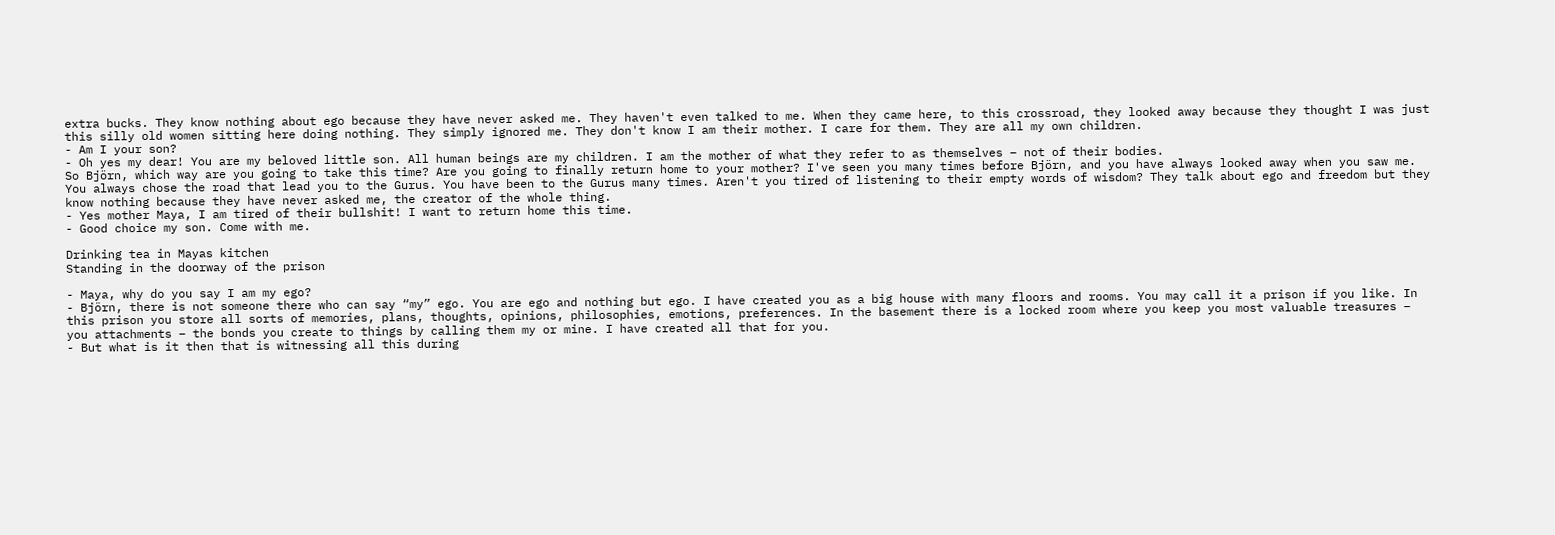extra bucks. They know nothing about ego because they have never asked me. They haven't even talked to me. When they came here, to this crossroad, they looked away because they thought I was just this silly old women sitting here doing nothing. They simply ignored me. They don't know I am their mother. I care for them. They are all my own children.
- Am I your son?
- Oh yes my dear! You are my beloved little son. All human beings are my children. I am the mother of what they refer to as themselves – not of their bodies.
So Björn, which way are you going to take this time? Are you going to finally return home to your mother? I've seen you many times before Björn, and you have always looked away when you saw me. You always chose the road that lead you to the Gurus. You have been to the Gurus many times. Aren't you tired of listening to their empty words of wisdom? They talk about ego and freedom but they know nothing because they have never asked me, the creator of the whole thing.
- Yes mother Maya, I am tired of their bullshit! I want to return home this time.
- Good choice my son. Come with me.

Drinking tea in Mayas kitchen
Standing in the doorway of the prison

- Maya, why do you say I am my ego?
- Björn, there is not someone there who can say “my” ego. You are ego and nothing but ego. I have created you as a big house with many floors and rooms. You may call it a prison if you like. In this prison you store all sorts of memories, plans, thoughts, opinions, philosophies, emotions, preferences. In the basement there is a locked room where you keep you most valuable treasures – you attachments – the bonds you create to things by calling them my or mine. I have created all that for you.
- But what is it then that is witnessing all this during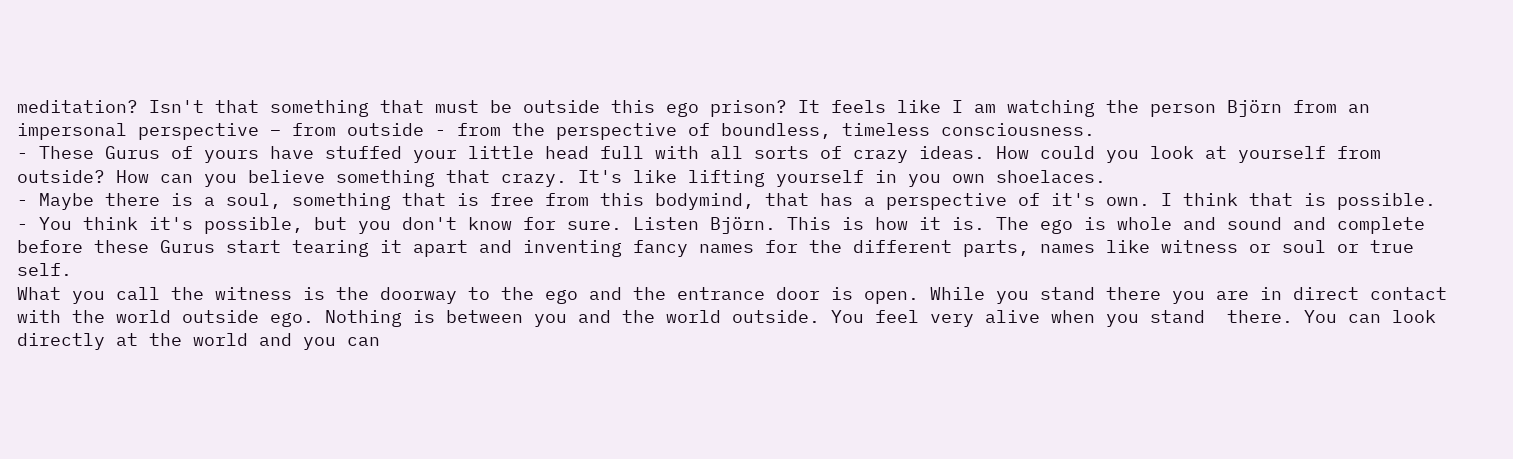meditation? Isn't that something that must be outside this ego prison? It feels like I am watching the person Björn from an impersonal perspective – from outside - from the perspective of boundless, timeless consciousness.
- These Gurus of yours have stuffed your little head full with all sorts of crazy ideas. How could you look at yourself from outside? How can you believe something that crazy. It's like lifting yourself in you own shoelaces.
- Maybe there is a soul, something that is free from this bodymind, that has a perspective of it's own. I think that is possible.
- You think it's possible, but you don't know for sure. Listen Björn. This is how it is. The ego is whole and sound and complete before these Gurus start tearing it apart and inventing fancy names for the different parts, names like witness or soul or true self.
What you call the witness is the doorway to the ego and the entrance door is open. While you stand there you are in direct contact with the world outside ego. Nothing is between you and the world outside. You feel very alive when you stand  there. You can look directly at the world and you can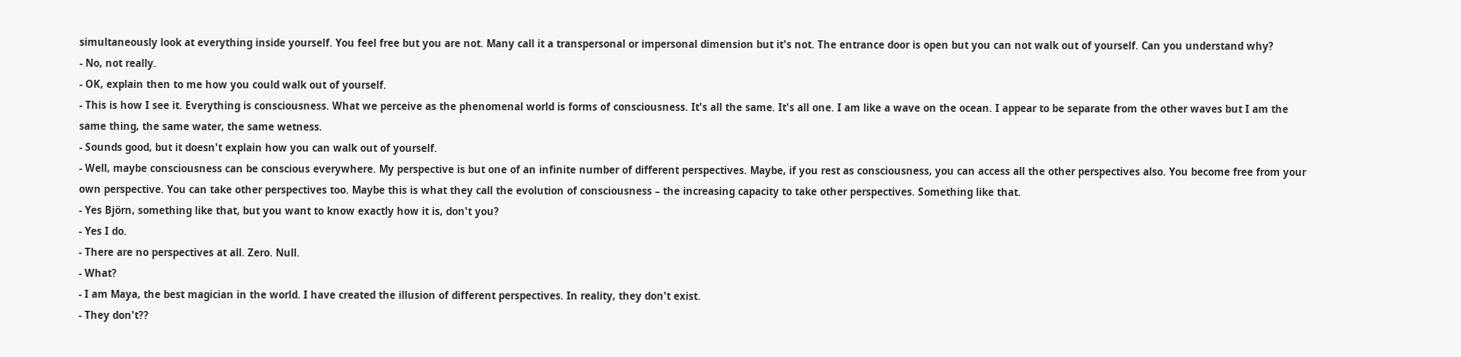simultaneously look at everything inside yourself. You feel free but you are not. Many call it a transpersonal or impersonal dimension but it's not. The entrance door is open but you can not walk out of yourself. Can you understand why?
- No, not really.
- OK, explain then to me how you could walk out of yourself.
- This is how I see it. Everything is consciousness. What we perceive as the phenomenal world is forms of consciousness. It's all the same. It's all one. I am like a wave on the ocean. I appear to be separate from the other waves but I am the same thing, the same water, the same wetness.
- Sounds good, but it doesn't explain how you can walk out of yourself.
- Well, maybe consciousness can be conscious everywhere. My perspective is but one of an infinite number of different perspectives. Maybe, if you rest as consciousness, you can access all the other perspectives also. You become free from your own perspective. You can take other perspectives too. Maybe this is what they call the evolution of consciousness – the increasing capacity to take other perspectives. Something like that.
- Yes Björn, something like that, but you want to know exactly how it is, don't you?
- Yes I do.
- There are no perspectives at all. Zero. Null.
- What?
- I am Maya, the best magician in the world. I have created the illusion of different perspectives. In reality, they don't exist.
- They don't??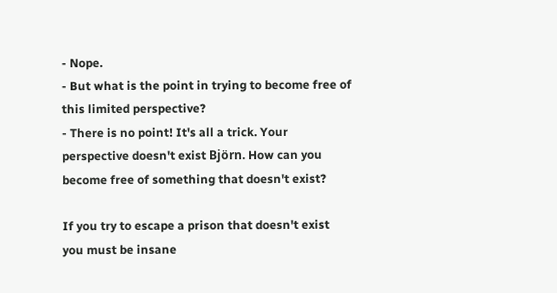- Nope.
- But what is the point in trying to become free of this limited perspective?
- There is no point! It's all a trick. Your perspective doesn't exist Björn. How can you become free of something that doesn't exist?

If you try to escape a prison that doesn't exist you must be insane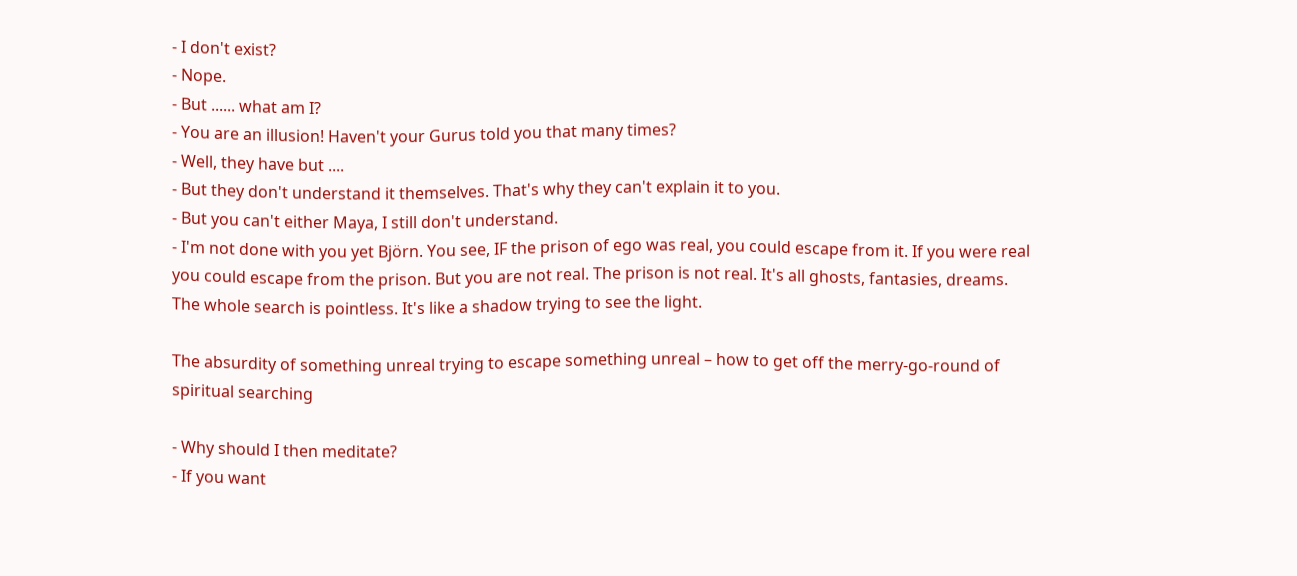- I don't exist?
- Nope.
- But ...... what am I?
- You are an illusion! Haven't your Gurus told you that many times?
- Well, they have but ....
- But they don't understand it themselves. That's why they can't explain it to you.
- But you can't either Maya, I still don't understand.
- I'm not done with you yet Björn. You see, IF the prison of ego was real, you could escape from it. If you were real you could escape from the prison. But you are not real. The prison is not real. It's all ghosts, fantasies, dreams. The whole search is pointless. It's like a shadow trying to see the light.

The absurdity of something unreal trying to escape something unreal – how to get off the merry-go-round of spiritual searching

- Why should I then meditate?
- If you want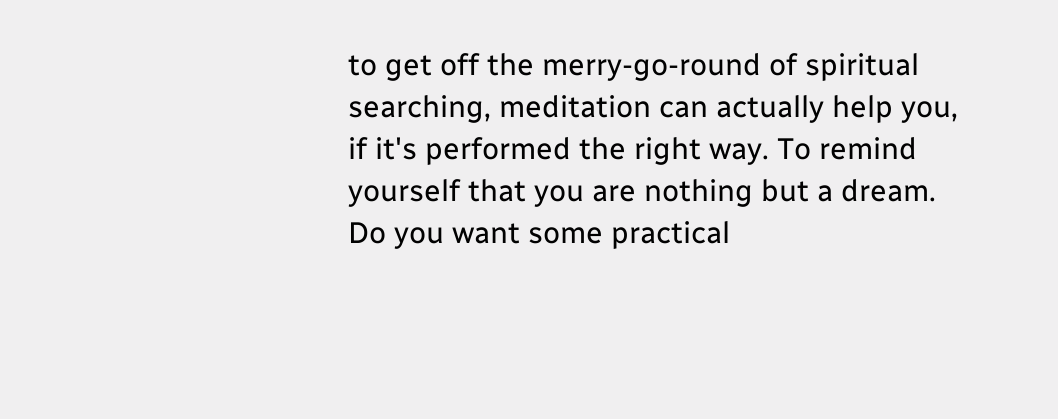to get off the merry-go-round of spiritual searching, meditation can actually help you, if it's performed the right way. To remind yourself that you are nothing but a dream. Do you want some practical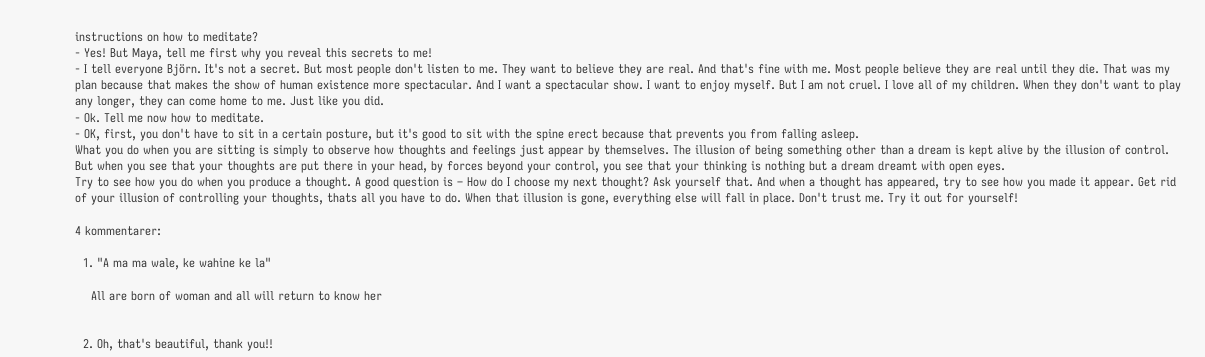instructions on how to meditate?
- Yes! But Maya, tell me first why you reveal this secrets to me!
- I tell everyone Björn. It's not a secret. But most people don't listen to me. They want to believe they are real. And that's fine with me. Most people believe they are real until they die. That was my plan because that makes the show of human existence more spectacular. And I want a spectacular show. I want to enjoy myself. But I am not cruel. I love all of my children. When they don't want to play any longer, they can come home to me. Just like you did.
- Ok. Tell me now how to meditate.
- OK, first, you don't have to sit in a certain posture, but it's good to sit with the spine erect because that prevents you from falling asleep.
What you do when you are sitting is simply to observe how thoughts and feelings just appear by themselves. The illusion of being something other than a dream is kept alive by the illusion of control. But when you see that your thoughts are put there in your head, by forces beyond your control, you see that your thinking is nothing but a dream dreamt with open eyes.
Try to see how you do when you produce a thought. A good question is – How do I choose my next thought? Ask yourself that. And when a thought has appeared, try to see how you made it appear. Get rid of your illusion of controlling your thoughts, thats all you have to do. When that illusion is gone, everything else will fall in place. Don't trust me. Try it out for yourself!

4 kommentarer:

  1. "A ma ma wale, ke wahine ke la"

    All are born of woman and all will return to know her


  2. Oh, that's beautiful, thank you!!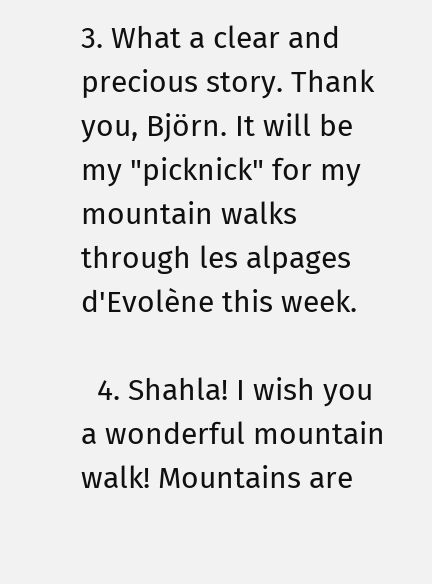3. What a clear and precious story. Thank you, Björn. It will be my "picknick" for my mountain walks through les alpages d'Evolène this week.

  4. Shahla! I wish you a wonderful mountain walk! Mountains are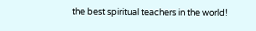the best spiritual teachers in the world!